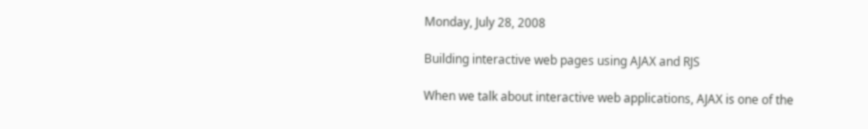Monday, July 28, 2008

Building interactive web pages using AJAX and RJS

When we talk about interactive web applications, AJAX is one of the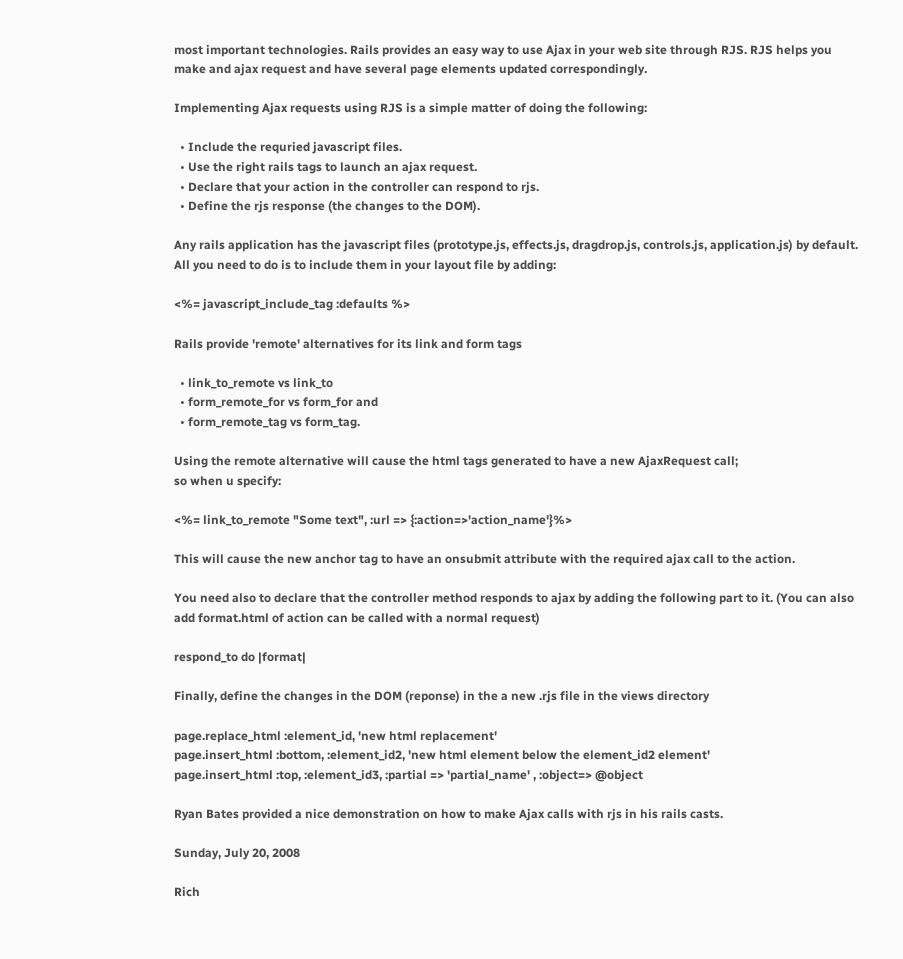most important technologies. Rails provides an easy way to use Ajax in your web site through RJS. RJS helps you make and ajax request and have several page elements updated correspondingly.

Implementing Ajax requests using RJS is a simple matter of doing the following:

  • Include the requried javascript files.
  • Use the right rails tags to launch an ajax request.
  • Declare that your action in the controller can respond to rjs.
  • Define the rjs response (the changes to the DOM).

Any rails application has the javascript files (prototype.js, effects.js, dragdrop.js, controls.js, application.js) by default. All you need to do is to include them in your layout file by adding:

<%= javascript_include_tag :defaults %>

Rails provide 'remote' alternatives for its link and form tags

  • link_to_remote vs link_to
  • form_remote_for vs form_for and
  • form_remote_tag vs form_tag.

Using the remote alternative will cause the html tags generated to have a new AjaxRequest call;
so when u specify:

<%= link_to_remote "Some text", :url => {:action=>'action_name'}%>

This will cause the new anchor tag to have an onsubmit attribute with the required ajax call to the action.

You need also to declare that the controller method responds to ajax by adding the following part to it. (You can also add format.html of action can be called with a normal request)

respond_to do |format|

Finally, define the changes in the DOM (reponse) in the a new .rjs file in the views directory

page.replace_html :element_id, 'new html replacement'
page.insert_html :bottom, :element_id2, 'new html element below the element_id2 element'
page.insert_html :top, :element_id3, :partial => 'partial_name' , :object=> @object

Ryan Bates provided a nice demonstration on how to make Ajax calls with rjs in his rails casts.

Sunday, July 20, 2008

Rich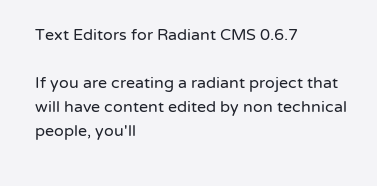Text Editors for Radiant CMS 0.6.7

If you are creating a radiant project that will have content edited by non technical people, you'll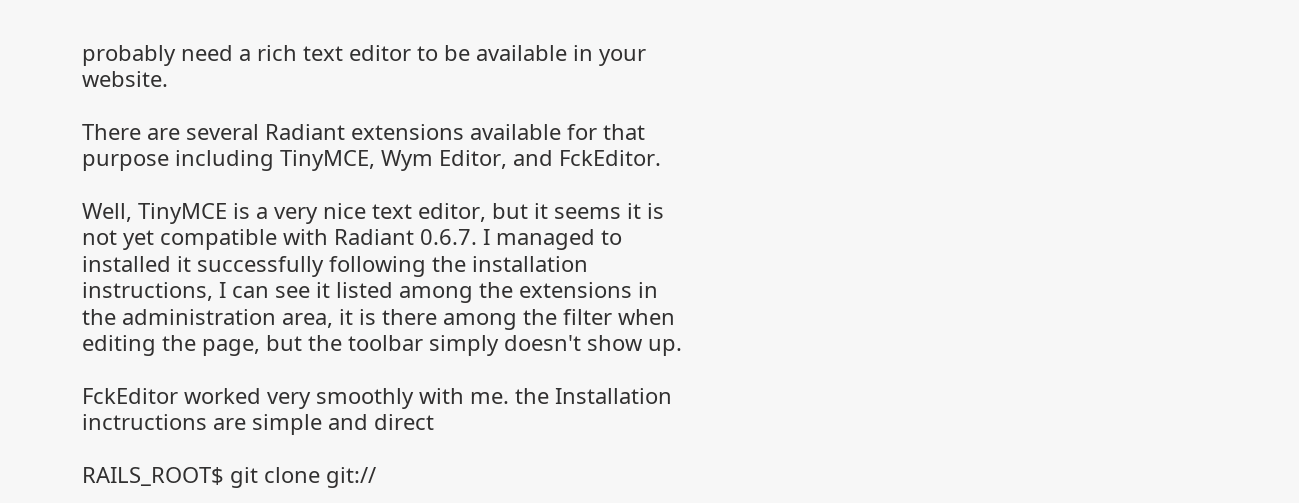probably need a rich text editor to be available in your website.

There are several Radiant extensions available for that purpose including TinyMCE, Wym Editor, and FckEditor.

Well, TinyMCE is a very nice text editor, but it seems it is not yet compatible with Radiant 0.6.7. I managed to installed it successfully following the installation instructions, I can see it listed among the extensions in the administration area, it is there among the filter when editing the page, but the toolbar simply doesn't show up.

FckEditor worked very smoothly with me. the Installation inctructions are simple and direct

RAILS_ROOT$ git clone git://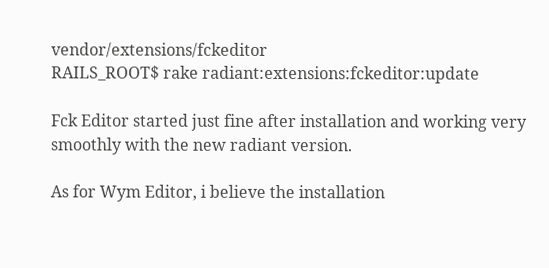vendor/extensions/fckeditor
RAILS_ROOT$ rake radiant:extensions:fckeditor:update

Fck Editor started just fine after installation and working very smoothly with the new radiant version.

As for Wym Editor, i believe the installation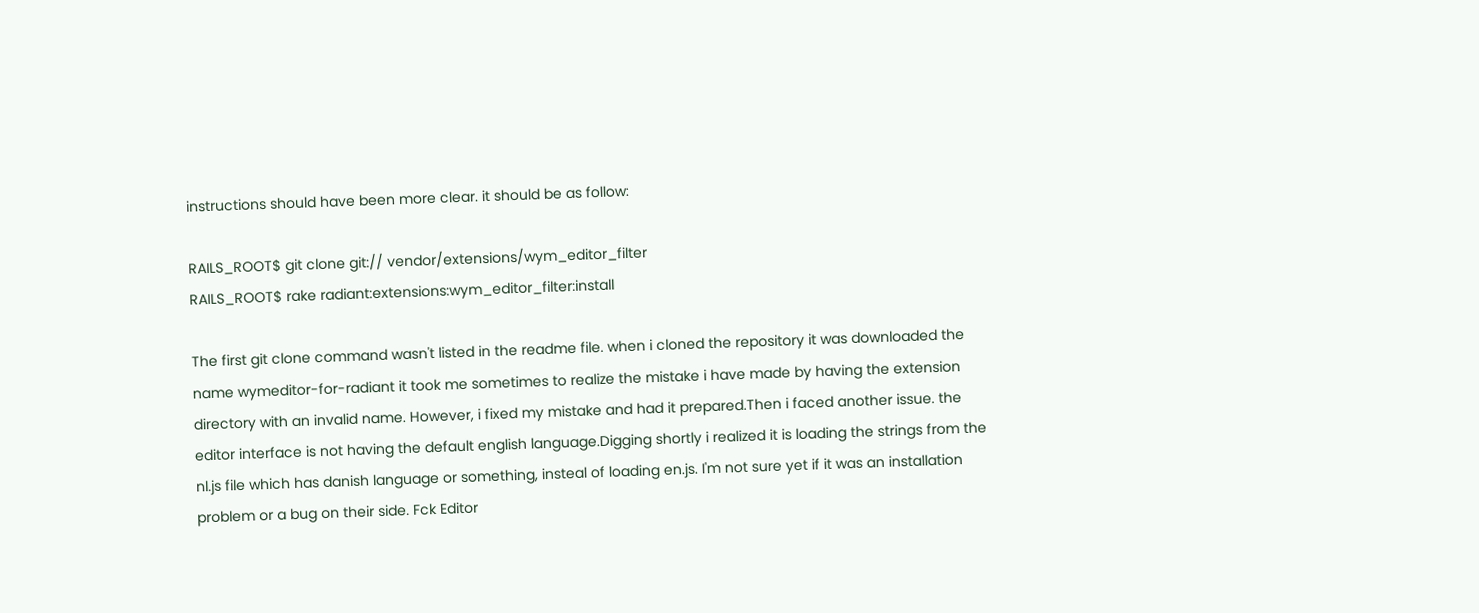instructions should have been more clear. it should be as follow:

RAILS_ROOT$ git clone git:// vendor/extensions/wym_editor_filter
RAILS_ROOT$ rake radiant:extensions:wym_editor_filter:install

The first git clone command wasn't listed in the readme file. when i cloned the repository it was downloaded the name wymeditor-for-radiant it took me sometimes to realize the mistake i have made by having the extension directory with an invalid name. However, i fixed my mistake and had it prepared.Then i faced another issue. the editor interface is not having the default english language.Digging shortly i realized it is loading the strings from the nl.js file which has danish language or something, insteal of loading en.js. I'm not sure yet if it was an installation problem or a bug on their side. Fck Editor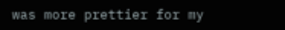was more prettier for my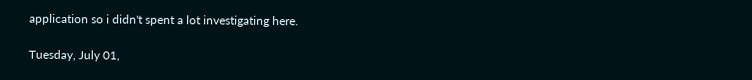application so i didn't spent a lot investigating here.

Tuesday, July 01,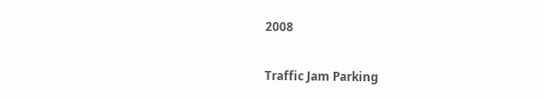2008

Traffic Jam Parking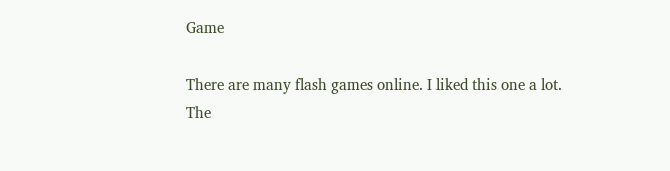Game

There are many flash games online. I liked this one a lot.
The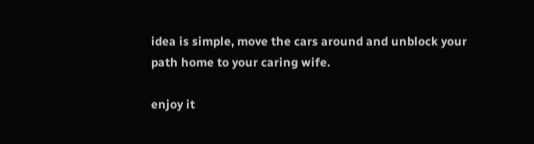idea is simple, move the cars around and unblock your path home to your caring wife.

enjoy it